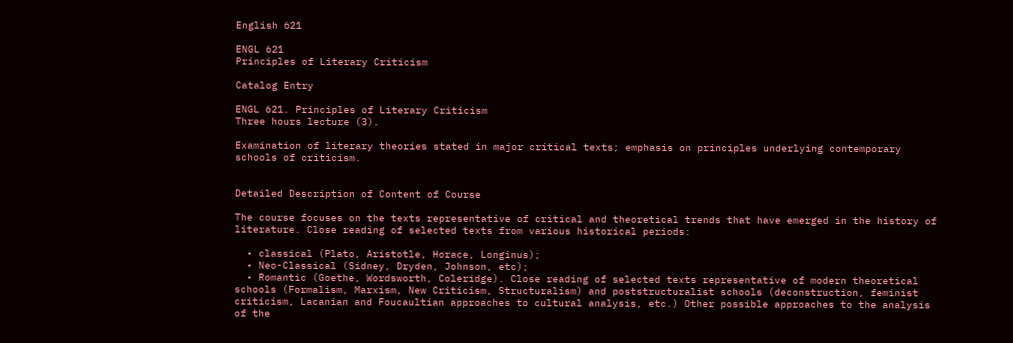English 621

ENGL 621
Principles of Literary Criticism

Catalog Entry

ENGL 621. Principles of Literary Criticism
Three hours lecture (3).

Examination of literary theories stated in major critical texts; emphasis on principles underlying contemporary schools of criticism.


Detailed Description of Content of Course

The course focuses on the texts representative of critical and theoretical trends that have emerged in the history of literature. Close reading of selected texts from various historical periods:

  • classical (Plato, Aristotle, Horace, Longinus);
  • Neo-Classical (Sidney, Dryden, Johnson, etc);
  • Romantic (Goethe, Wordsworth, Coleridge). Close reading of selected texts representative of modern theoretical schools (Formalism, Marxism, New Criticism, Structuralism) and poststructuralist schools (deconstruction, feminist criticism, Lacanian and Foucaultian approaches to cultural analysis, etc.) Other possible approaches to the analysis of the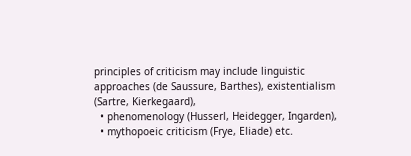principles of criticism may include linguistic approaches (de Saussure, Barthes), existentialism (Sartre, Kierkegaard),
  • phenomenology (Husserl, Heidegger, Ingarden),
  • mythopoeic criticism (Frye, Eliade) etc.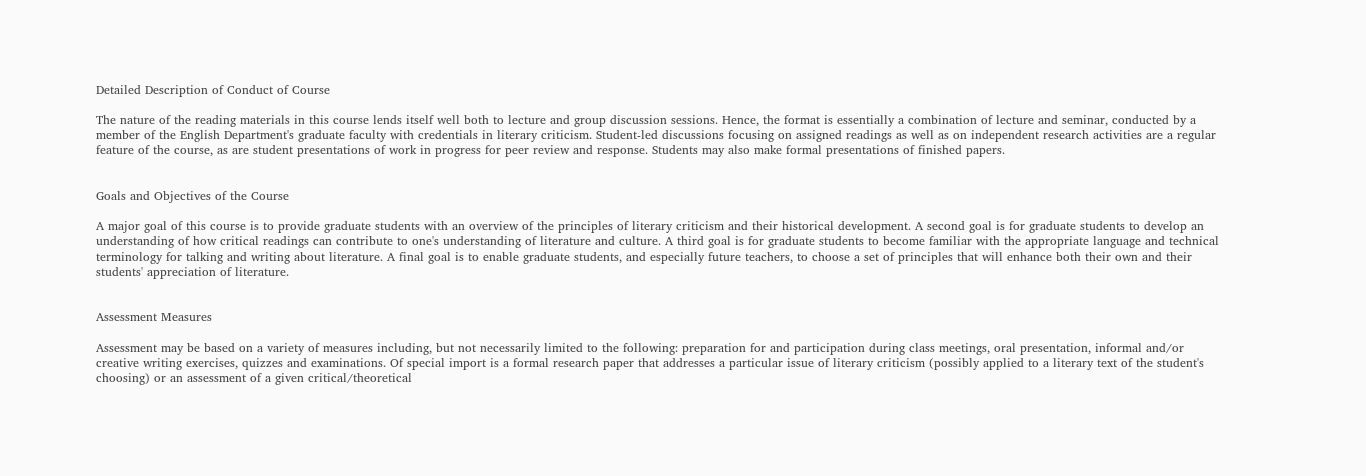Detailed Description of Conduct of Course

The nature of the reading materials in this course lends itself well both to lecture and group discussion sessions. Hence, the format is essentially a combination of lecture and seminar, conducted by a member of the English Department's graduate faculty with credentials in literary criticism. Student-led discussions focusing on assigned readings as well as on independent research activities are a regular feature of the course, as are student presentations of work in progress for peer review and response. Students may also make formal presentations of finished papers.


Goals and Objectives of the Course

A major goal of this course is to provide graduate students with an overview of the principles of literary criticism and their historical development. A second goal is for graduate students to develop an understanding of how critical readings can contribute to one's understanding of literature and culture. A third goal is for graduate students to become familiar with the appropriate language and technical terminology for talking and writing about literature. A final goal is to enable graduate students, and especially future teachers, to choose a set of principles that will enhance both their own and their students' appreciation of literature.


Assessment Measures

Assessment may be based on a variety of measures including, but not necessarily limited to the following: preparation for and participation during class meetings, oral presentation, informal and/or creative writing exercises, quizzes and examinations. Of special import is a formal research paper that addresses a particular issue of literary criticism (possibly applied to a literary text of the student's choosing) or an assessment of a given critical/theoretical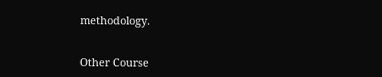methodology.


Other Course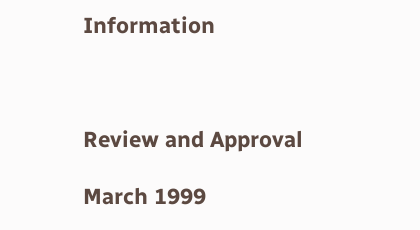Information



Review and Approval

March 1999